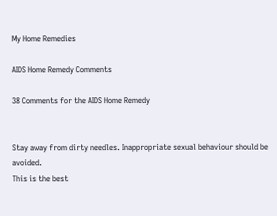My Home Remedies

AIDS Home Remedy Comments

38 Comments for the AIDS Home Remedy


Stay away from dirty needles. Inappropriate sexual behaviour should be avoided.
This is the best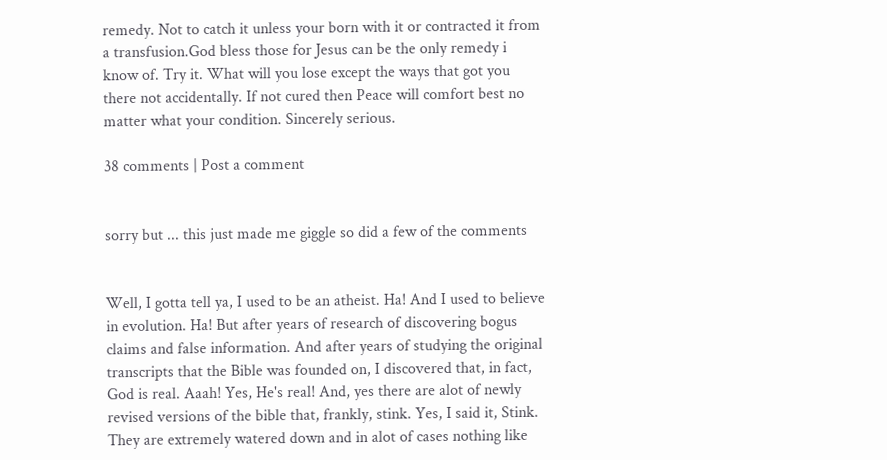remedy. Not to catch it unless your born with it or contracted it from a transfusion.God bless those for Jesus can be the only remedy i know of. Try it. What will you lose except the ways that got you there not accidentally. If not cured then Peace will comfort best no matter what your condition. Sincerely serious.

38 comments | Post a comment


sorry but ... this just made me giggle so did a few of the comments


Well, I gotta tell ya, I used to be an atheist. Ha! And I used to believe in evolution. Ha! But after years of research of discovering bogus claims and false information. And after years of studying the original transcripts that the Bible was founded on, I discovered that, in fact, God is real. Aaah! Yes, He's real! And, yes there are alot of newly revised versions of the bible that, frankly, stink. Yes, I said it, Stink. They are extremely watered down and in alot of cases nothing like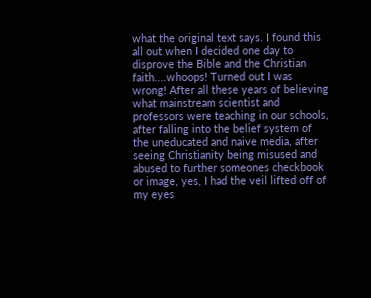what the original text says. I found this all out when I decided one day to disprove the Bible and the Christian faith....whoops! Turned out I was wrong! After all these years of believing what mainstream scientist and professors were teaching in our schools, after falling into the belief system of the uneducated and naive media, after seeing Christianity being misused and abused to further someones checkbook or image, yes, I had the veil lifted off of my eyes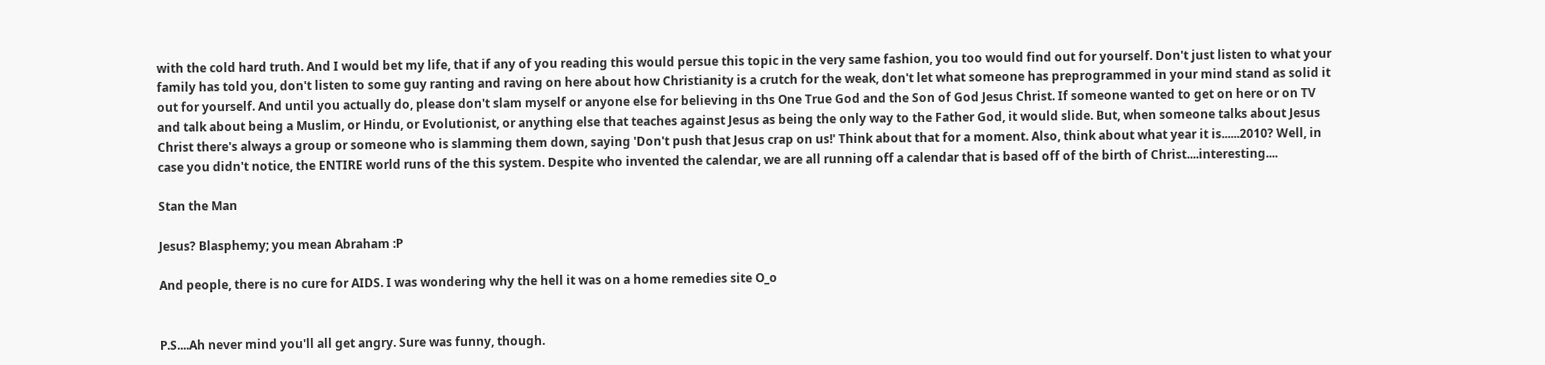with the cold hard truth. And I would bet my life, that if any of you reading this would persue this topic in the very same fashion, you too would find out for yourself. Don't just listen to what your family has told you, don't listen to some guy ranting and raving on here about how Christianity is a crutch for the weak, don't let what someone has preprogrammed in your mind stand as solid it out for yourself. And until you actually do, please don't slam myself or anyone else for believing in ths One True God and the Son of God Jesus Christ. If someone wanted to get on here or on TV and talk about being a Muslim, or Hindu, or Evolutionist, or anything else that teaches against Jesus as being the only way to the Father God, it would slide. But, when someone talks about Jesus Christ there's always a group or someone who is slamming them down, saying 'Don't push that Jesus crap on us!' Think about that for a moment. Also, think about what year it is......2010? Well, in case you didn't notice, the ENTIRE world runs of the this system. Despite who invented the calendar, we are all running off a calendar that is based off of the birth of Christ....interesting....

Stan the Man

Jesus? Blasphemy; you mean Abraham :P

And people, there is no cure for AIDS. I was wondering why the hell it was on a home remedies site O_o


P.S....Ah never mind you'll all get angry. Sure was funny, though.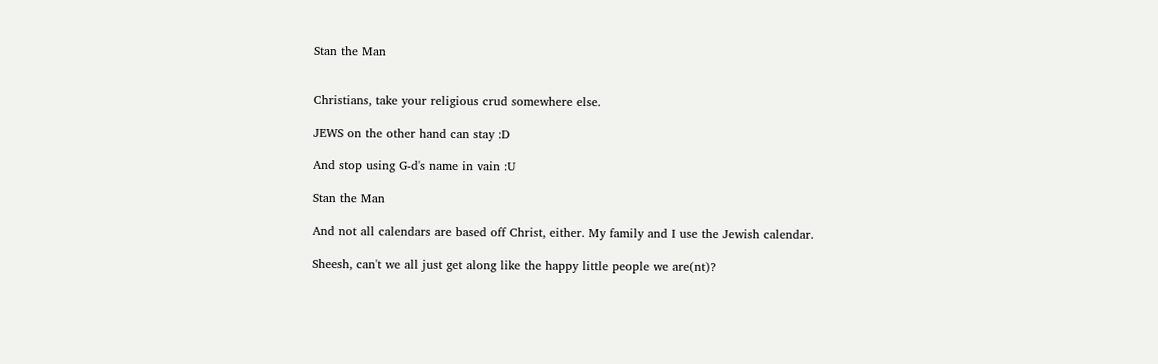Stan the Man


Christians, take your religious crud somewhere else.

JEWS on the other hand can stay :D

And stop using G-d's name in vain :U

Stan the Man

And not all calendars are based off Christ, either. My family and I use the Jewish calendar.

Sheesh, can't we all just get along like the happy little people we are(nt)?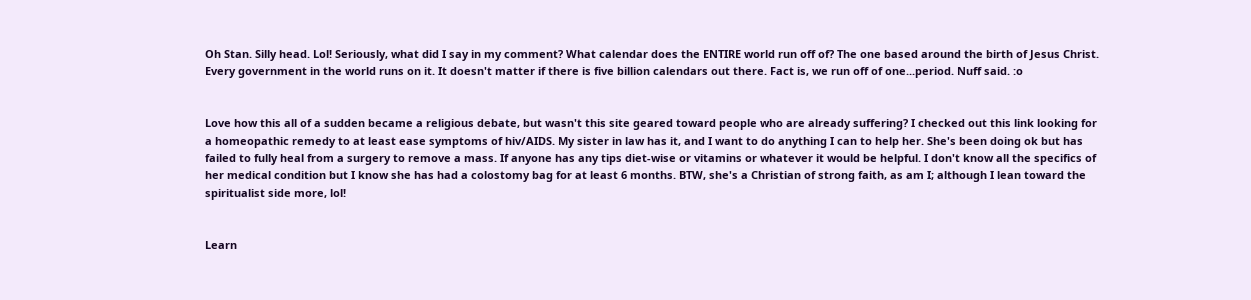Oh Stan. Silly head. Lol! Seriously, what did I say in my comment? What calendar does the ENTIRE world run off of? The one based around the birth of Jesus Christ. Every government in the world runs on it. It doesn't matter if there is five billion calendars out there. Fact is, we run off of one...period. Nuff said. :o


Love how this all of a sudden became a religious debate, but wasn't this site geared toward people who are already suffering? I checked out this link looking for a homeopathic remedy to at least ease symptoms of hiv/AIDS. My sister in law has it, and I want to do anything I can to help her. She's been doing ok but has failed to fully heal from a surgery to remove a mass. If anyone has any tips diet-wise or vitamins or whatever it would be helpful. I don't know all the specifics of her medical condition but I know she has had a colostomy bag for at least 6 months. BTW, she's a Christian of strong faith, as am I; although I lean toward the spiritualist side more, lol!


Learn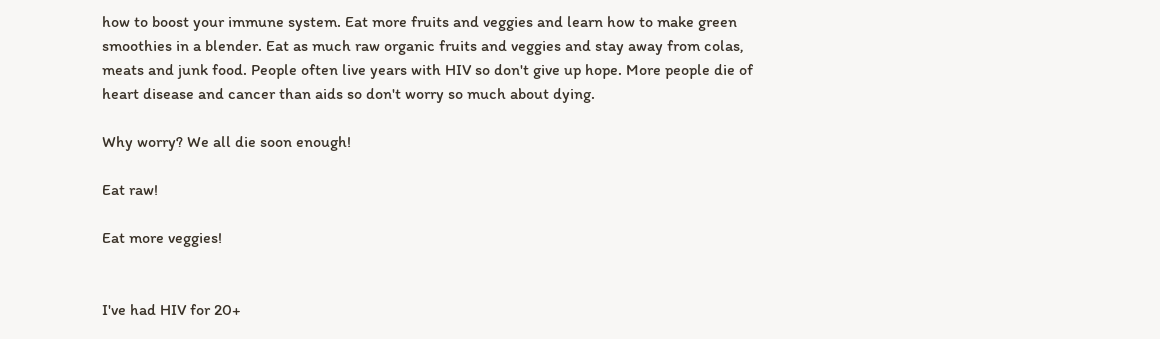how to boost your immune system. Eat more fruits and veggies and learn how to make green smoothies in a blender. Eat as much raw organic fruits and veggies and stay away from colas, meats and junk food. People often live years with HIV so don't give up hope. More people die of heart disease and cancer than aids so don't worry so much about dying.

Why worry? We all die soon enough!

Eat raw!

Eat more veggies!


I've had HIV for 20+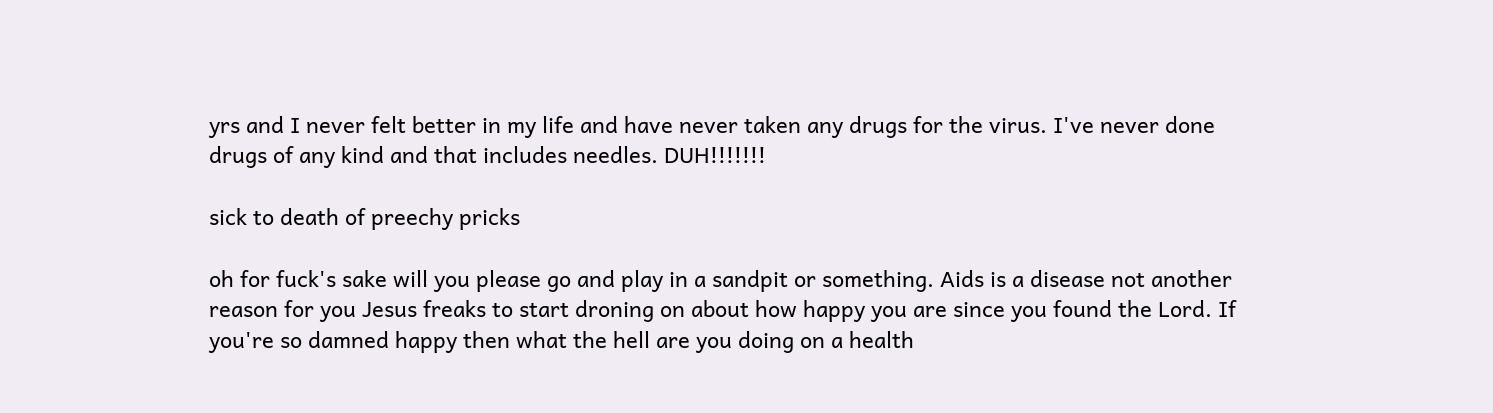yrs and I never felt better in my life and have never taken any drugs for the virus. I've never done drugs of any kind and that includes needles. DUH!!!!!!!

sick to death of preechy pricks

oh for fuck's sake will you please go and play in a sandpit or something. Aids is a disease not another reason for you Jesus freaks to start droning on about how happy you are since you found the Lord. If you're so damned happy then what the hell are you doing on a health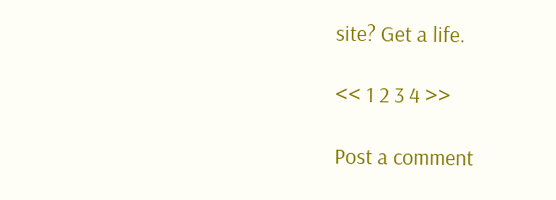site? Get a life.

<< 1 2 3 4 >>

Post a comment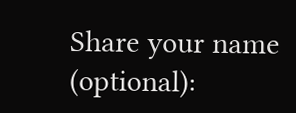Share your name (optional):